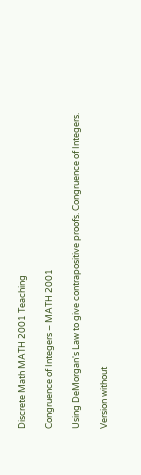Discrete Math MATH 2001 Teaching

Congruence of Integers – MATH 2001

Using DeMorgan's Law to give contrapositive proofs. Congruence of Integers.

Version without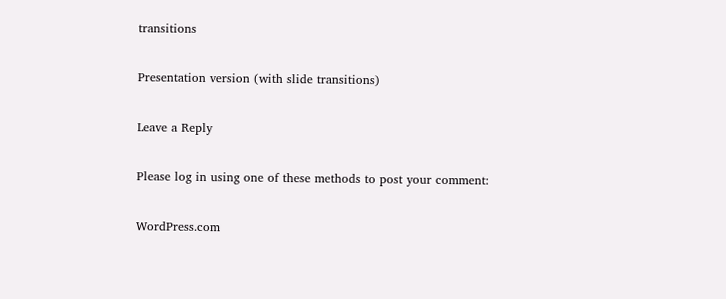transitions

Presentation version (with slide transitions)

Leave a Reply

Please log in using one of these methods to post your comment:

WordPress.com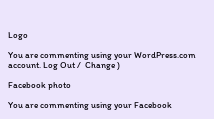Logo

You are commenting using your WordPress.com account. Log Out /  Change )

Facebook photo

You are commenting using your Facebook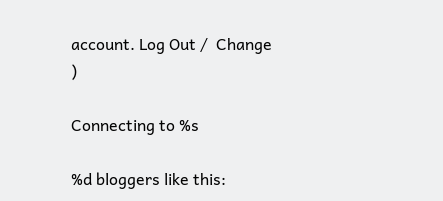account. Log Out /  Change )

Connecting to %s

%d bloggers like this: